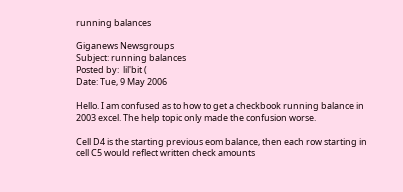running balances

Giganews Newsgroups
Subject: running balances
Posted by:  lil'bit (
Date: Tue, 9 May 2006

Hello. I am confused as to how to get a checkbook running balance in
2003 excel. The help topic only made the confusion worse.

Cell D4 is the starting previous eom balance, then each row starting in
cell C5 would reflect written check amounts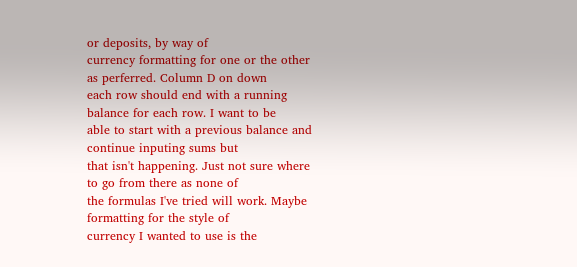or deposits, by way of
currency formatting for one or the other as perferred. Column D on down
each row should end with a running balance for each row. I want to be
able to start with a previous balance and continue inputing sums but
that isn't happening. Just not sure where to go from there as none of
the formulas I've tried will work. Maybe formatting for the style of
currency I wanted to use is the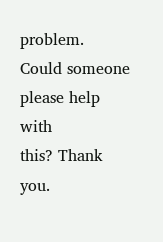problem. Could someone please help with
this? Thank you.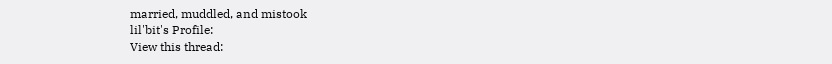married, muddled, and mistook
lil'bit's Profile:
View this thread: